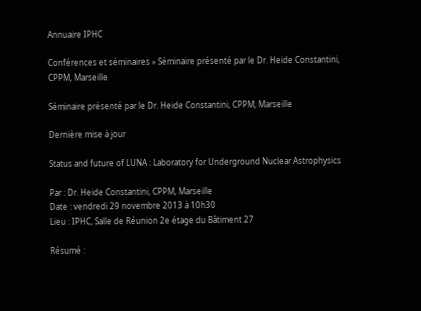Annuaire IPHC

Conférences et séminaires » Séminaire présenté par le Dr. Heide Constantini, CPPM, Marseille

Séminaire présenté par le Dr. Heide Constantini, CPPM, Marseille

Dernière mise à jour

Status and future of LUNA : Laboratory for Underground Nuclear Astrophysics

Par : Dr. Heide Constantini, CPPM, Marseille
Date : vendredi 29 novembre 2013 à 10h30
Lieu : IPHC, Salle de Réunion 2e étage du Bâtiment 27

Résumé :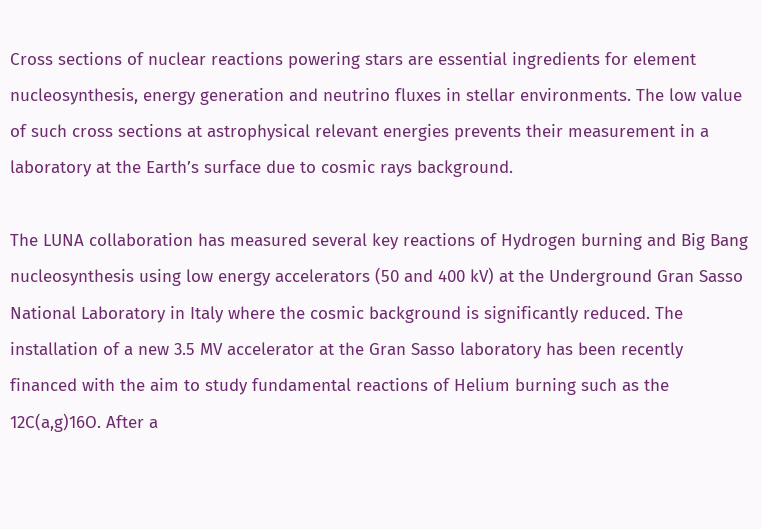Cross sections of nuclear reactions powering stars are essential ingredients for element nucleosynthesis, energy generation and neutrino fluxes in stellar environments. The low value of such cross sections at astrophysical relevant energies prevents their measurement in a laboratory at the Earth’s surface due to cosmic rays background.

The LUNA collaboration has measured several key reactions of Hydrogen burning and Big Bang nucleosynthesis using low energy accelerators (50 and 400 kV) at the Underground Gran Sasso National Laboratory in Italy where the cosmic background is significantly reduced. The installation of a new 3.5 MV accelerator at the Gran Sasso laboratory has been recently financed with the aim to study fundamental reactions of Helium burning such as the 12C(a,g)16O. After a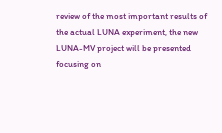review of the most important results of the actual LUNA experiment, the new LUNA-MV project will be presented focusing on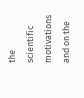the scientific motivations and on the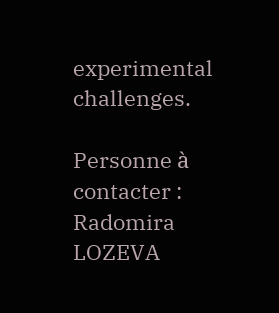experimental challenges.

Personne à contacter : Radomira LOZEVA